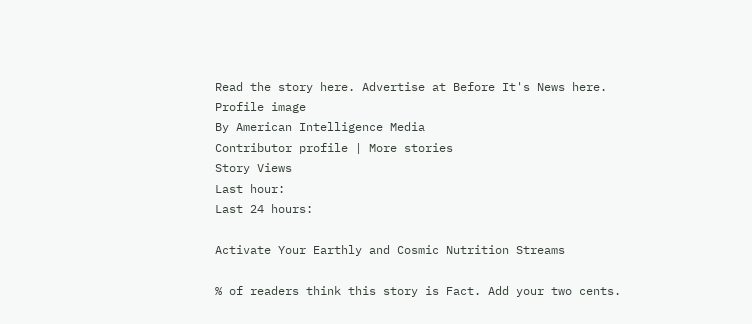Read the story here. Advertise at Before It's News here.
Profile image
By American Intelligence Media
Contributor profile | More stories
Story Views
Last hour:
Last 24 hours:

Activate Your Earthly and Cosmic Nutrition Streams

% of readers think this story is Fact. Add your two cents.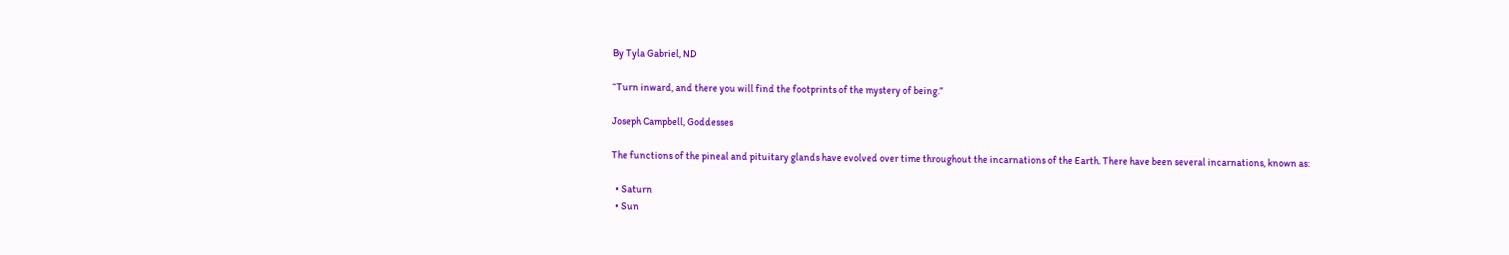By Tyla Gabriel, ND

“Turn inward, and there you will find the footprints of the mystery of being.”

Joseph Campbell, Goddesses

The functions of the pineal and pituitary glands have evolved over time throughout the incarnations of the Earth. There have been several incarnations, known as:

  • Saturn
  • Sun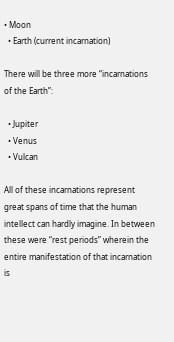• Moon
  • Earth (current incarnation)

There will be three more “incarnations of the Earth”:

  • Jupiter
  • Venus
  • Vulcan

All of these incarnations represent great spans of time that the human intellect can hardly imagine. In between these were “rest periods” wherein the entire manifestation of that incarnation is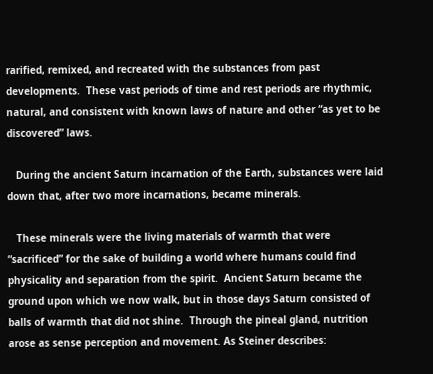rarified, remixed, and recreated with the substances from past developments.  These vast periods of time and rest periods are rhythmic, natural, and consistent with known laws of nature and other “as yet to be discovered” laws.

   During the ancient Saturn incarnation of the Earth, substances were laid down that, after two more incarnations, became minerals.

   These minerals were the living materials of warmth that were “sacrificed” for the sake of building a world where humans could find physicality and separation from the spirit.  Ancient Saturn became the ground upon which we now walk, but in those days Saturn consisted of balls of warmth that did not shine.  Through the pineal gland, nutrition arose as sense perception and movement. As Steiner describes: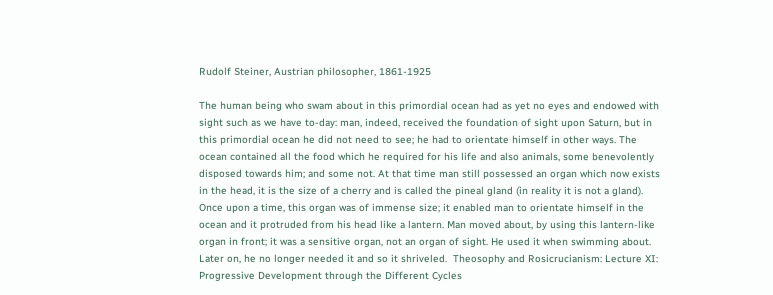Rudolf Steiner, Austrian philosopher, 1861-1925

The human being who swam about in this primordial ocean had as yet no eyes and endowed with sight such as we have to-day: man, indeed, received the foundation of sight upon Saturn, but in this primordial ocean he did not need to see; he had to orientate himself in other ways. The ocean contained all the food which he required for his life and also animals, some benevolently disposed towards him; and some not. At that time man still possessed an organ which now exists in the head, it is the size of a cherry and is called the pineal gland (in reality it is not a gland). Once upon a time, this organ was of immense size; it enabled man to orientate himself in the ocean and it protruded from his head like a lantern. Man moved about, by using this lantern-like organ in front; it was a sensitive organ, not an organ of sight. He used it when swimming about. Later on, he no longer needed it and so it shriveled.  Theosophy and Rosicrucianism: Lecture XI: Progressive Development through the Different Cycles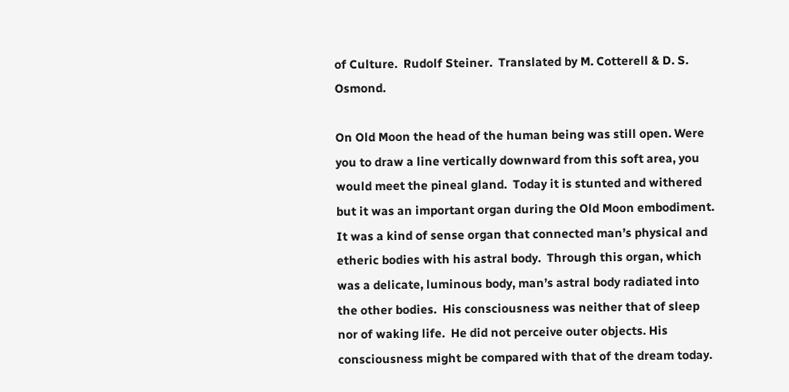of Culture.  Rudolf Steiner.  Translated by M. Cotterell & D. S. Osmond.

On Old Moon the head of the human being was still open. Were you to draw a line vertically downward from this soft area, you would meet the pineal gland.  Today it is stunted and withered but it was an important organ during the Old Moon embodiment.  It was a kind of sense organ that connected man’s physical and etheric bodies with his astral body.  Through this organ, which was a delicate, luminous body, man’s astral body radiated into the other bodies.  His consciousness was neither that of sleep nor of waking life.  He did not perceive outer objects. His consciousness might be compared with that of the dream today.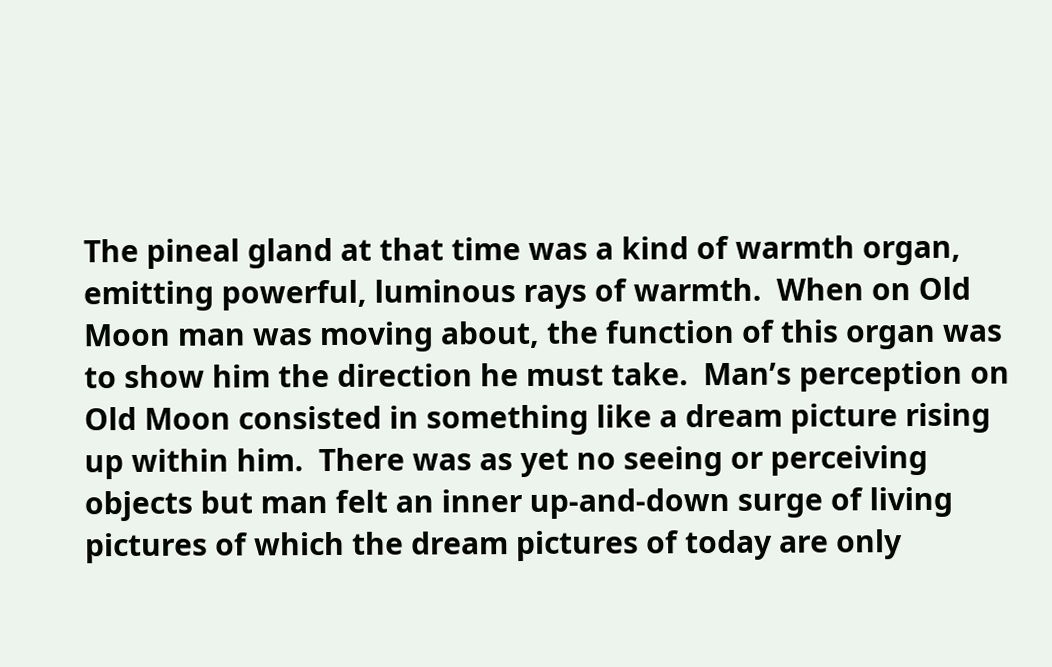The pineal gland at that time was a kind of warmth organ, emitting powerful, luminous rays of warmth.  When on Old Moon man was moving about, the function of this organ was to show him the direction he must take.  Man’s perception on Old Moon consisted in something like a dream picture rising up within him.  There was as yet no seeing or perceiving objects but man felt an inner up-and-down surge of living pictures of which the dream pictures of today are only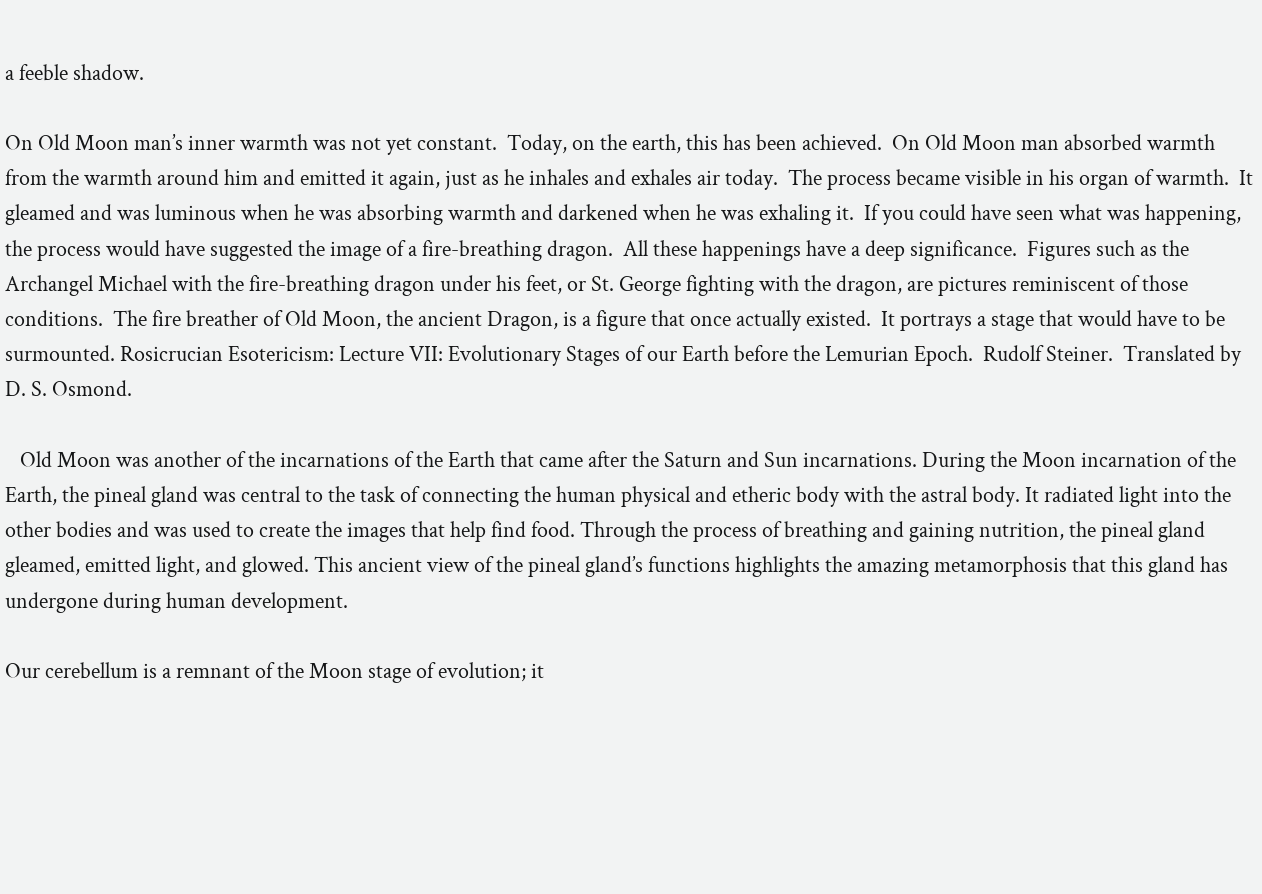a feeble shadow.

On Old Moon man’s inner warmth was not yet constant.  Today, on the earth, this has been achieved.  On Old Moon man absorbed warmth from the warmth around him and emitted it again, just as he inhales and exhales air today.  The process became visible in his organ of warmth.  It gleamed and was luminous when he was absorbing warmth and darkened when he was exhaling it.  If you could have seen what was happening, the process would have suggested the image of a fire-breathing dragon.  All these happenings have a deep significance.  Figures such as the Archangel Michael with the fire-breathing dragon under his feet, or St. George fighting with the dragon, are pictures reminiscent of those conditions.  The fire breather of Old Moon, the ancient Dragon, is a figure that once actually existed.  It portrays a stage that would have to be surmounted. Rosicrucian Esotericism: Lecture VII: Evolutionary Stages of our Earth before the Lemurian Epoch.  Rudolf Steiner.  Translated by D. S. Osmond.

   Old Moon was another of the incarnations of the Earth that came after the Saturn and Sun incarnations. During the Moon incarnation of the Earth, the pineal gland was central to the task of connecting the human physical and etheric body with the astral body. It radiated light into the other bodies and was used to create the images that help find food. Through the process of breathing and gaining nutrition, the pineal gland gleamed, emitted light, and glowed. This ancient view of the pineal gland’s functions highlights the amazing metamorphosis that this gland has undergone during human development.

Our cerebellum is a remnant of the Moon stage of evolution; it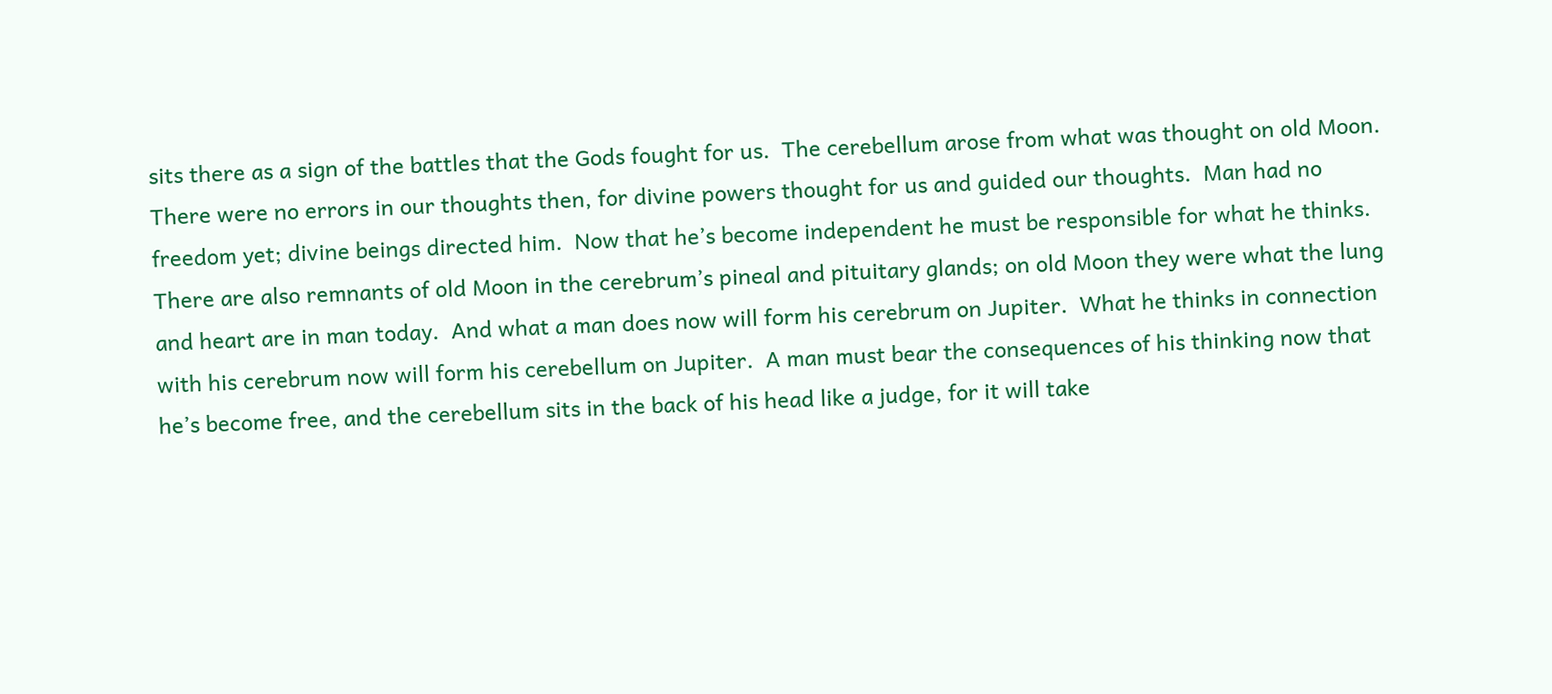sits there as a sign of the battles that the Gods fought for us.  The cerebellum arose from what was thought on old Moon.  There were no errors in our thoughts then, for divine powers thought for us and guided our thoughts.  Man had no freedom yet; divine beings directed him.  Now that he’s become independent he must be responsible for what he thinks.  There are also remnants of old Moon in the cerebrum’s pineal and pituitary glands; on old Moon they were what the lung and heart are in man today.  And what a man does now will form his cerebrum on Jupiter.  What he thinks in connection with his cerebrum now will form his cerebellum on Jupiter.  A man must bear the consequences of his thinking now that he’s become free, and the cerebellum sits in the back of his head like a judge, for it will take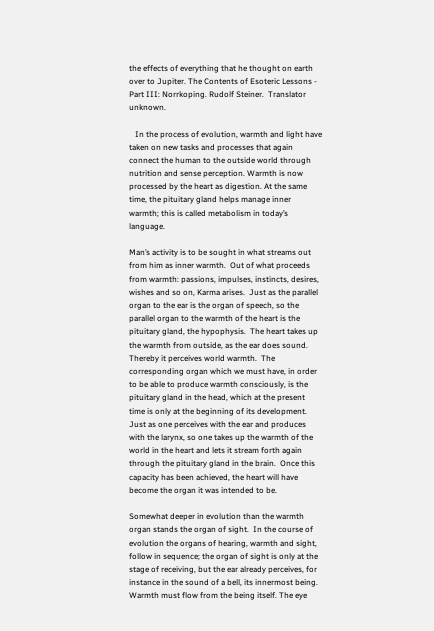the effects of everything that he thought on earth over to Jupiter. The Contents of Esoteric Lessons - Part III: Norrkoping. Rudolf Steiner.  Translator unknown.

   In the process of evolution, warmth and light have taken on new tasks and processes that again connect the human to the outside world through nutrition and sense perception. Warmth is now processed by the heart as digestion. At the same time, the pituitary gland helps manage inner warmth; this is called metabolism in today’s language.

Man’s activity is to be sought in what streams out from him as inner warmth.  Out of what proceeds from warmth: passions, impulses, instincts, desires, wishes and so on, Karma arises.  Just as the parallel organ to the ear is the organ of speech, so the parallel organ to the warmth of the heart is the pituitary gland, the hypophysis.  The heart takes up the warmth from outside, as the ear does sound. Thereby it perceives world warmth.  The corresponding organ which we must have, in order to be able to produce warmth consciously, is the pituitary gland in the head, which at the present time is only at the beginning of its development.  Just as one perceives with the ear and produces with the larynx, so one takes up the warmth of the world in the heart and lets it stream forth again through the pituitary gland in the brain.  Once this capacity has been achieved, the heart will have become the organ it was intended to be.

Somewhat deeper in evolution than the warmth organ stands the organ of sight.  In the course of evolution the organs of hearing, warmth and sight, follow in sequence; the organ of sight is only at the stage of receiving, but the ear already perceives, for instance in the sound of a bell, its innermost being.  Warmth must flow from the being itself. The eye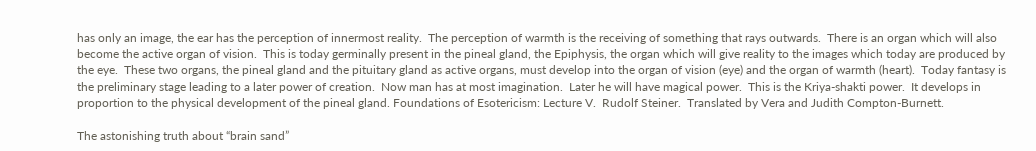has only an image, the ear has the perception of innermost reality.  The perception of warmth is the receiving of something that rays outwards.  There is an organ which will also become the active organ of vision.  This is today germinally present in the pineal gland, the Epiphysis, the organ which will give reality to the images which today are produced by the eye.  These two organs, the pineal gland and the pituitary gland as active organs, must develop into the organ of vision (eye) and the organ of warmth (heart).  Today fantasy is the preliminary stage leading to a later power of creation.  Now man has at most imagination.  Later he will have magical power.  This is the Kriya-shakti power.  It develops in proportion to the physical development of the pineal gland. Foundations of Esotericism: Lecture V.  Rudolf Steiner.  Translated by Vera and Judith Compton-Burnett.

The astonishing truth about “brain sand”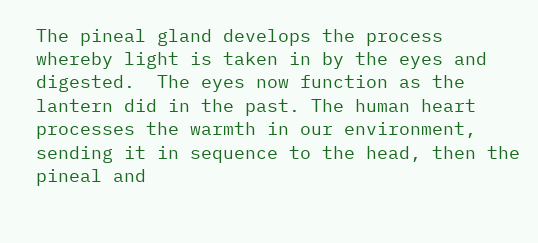The pineal gland develops the process whereby light is taken in by the eyes and digested.  The eyes now function as the lantern did in the past. The human heart processes the warmth in our environment, sending it in sequence to the head, then the pineal and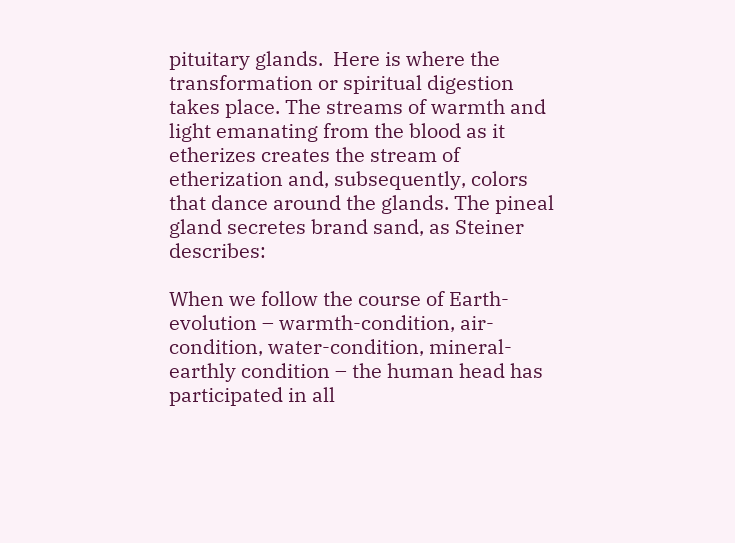pituitary glands.  Here is where the transformation or spiritual digestion takes place. The streams of warmth and light emanating from the blood as it etherizes creates the stream of etherization and, subsequently, colors that dance around the glands. The pineal gland secretes brand sand, as Steiner describes:

When we follow the course of Earth-evolution – warmth-condition, air-condition, water-condition, mineral-earthly condition – the human head has participated in all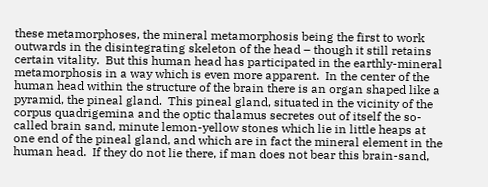these metamorphoses, the mineral metamorphosis being the first to work outwards in the disintegrating skeleton of the head – though it still retains certain vitality.  But this human head has participated in the earthly-mineral metamorphosis in a way which is even more apparent.  In the center of the human head within the structure of the brain there is an organ shaped like a pyramid, the pineal gland.  This pineal gland, situated in the vicinity of the corpus quadrigemina and the optic thalamus secretes out of itself the so-called brain sand, minute lemon-yellow stones which lie in little heaps at one end of the pineal gland, and which are in fact the mineral element in the human head.  If they do not lie there, if man does not bear this brain-sand,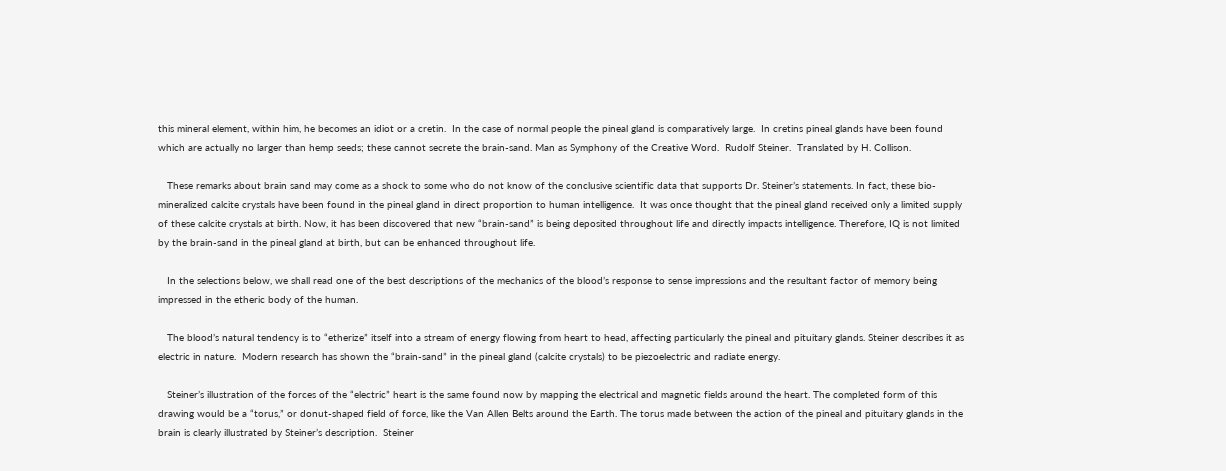this mineral element, within him, he becomes an idiot or a cretin.  In the case of normal people the pineal gland is comparatively large.  In cretins pineal glands have been found which are actually no larger than hemp seeds; these cannot secrete the brain-sand. Man as Symphony of the Creative Word.  Rudolf Steiner.  Translated by H. Collison.

   These remarks about brain sand may come as a shock to some who do not know of the conclusive scientific data that supports Dr. Steiner’s statements. In fact, these bio-mineralized calcite crystals have been found in the pineal gland in direct proportion to human intelligence.  It was once thought that the pineal gland received only a limited supply of these calcite crystals at birth. Now, it has been discovered that new “brain-sand” is being deposited throughout life and directly impacts intelligence. Therefore, IQ is not limited by the brain-sand in the pineal gland at birth, but can be enhanced throughout life.

   In the selections below, we shall read one of the best descriptions of the mechanics of the blood’s response to sense impressions and the resultant factor of memory being impressed in the etheric body of the human.

   The blood’s natural tendency is to “etherize” itself into a stream of energy flowing from heart to head, affecting particularly the pineal and pituitary glands. Steiner describes it as electric in nature.  Modern research has shown the “brain-sand” in the pineal gland (calcite crystals) to be piezoelectric and radiate energy.

   Steiner’s illustration of the forces of the “electric” heart is the same found now by mapping the electrical and magnetic fields around the heart. The completed form of this drawing would be a “torus,” or donut-shaped field of force, like the Van Allen Belts around the Earth. The torus made between the action of the pineal and pituitary glands in the brain is clearly illustrated by Steiner’s description.  Steiner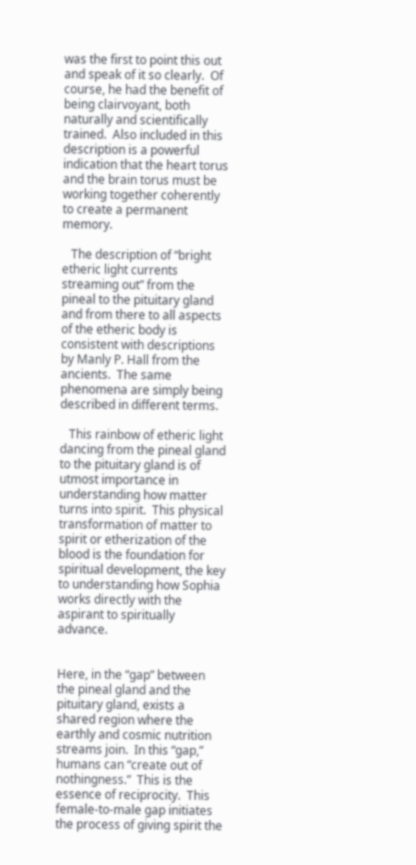was the first to point this out and speak of it so clearly.  Of course, he had the benefit of being clairvoyant, both naturally and scientifically trained.  Also included in this description is a powerful indication that the heart torus and the brain torus must be working together coherently to create a permanent memory.

   The description of “bright etheric light currents streaming out” from the pineal to the pituitary gland and from there to all aspects of the etheric body is consistent with descriptions by Manly P. Hall from the ancients.  The same phenomena are simply being described in different terms.

   This rainbow of etheric light dancing from the pineal gland to the pituitary gland is of utmost importance in understanding how matter turns into spirit.  This physical transformation of matter to spirit or etherization of the blood is the foundation for spiritual development, the key to understanding how Sophia works directly with the aspirant to spiritually advance.


Here, in the “gap” between the pineal gland and the pituitary gland, exists a shared region where the earthly and cosmic nutrition streams join.  In this “gap,” humans can “create out of nothingness.”  This is the essence of reciprocity.  This female-to-male gap initiates the process of giving spirit the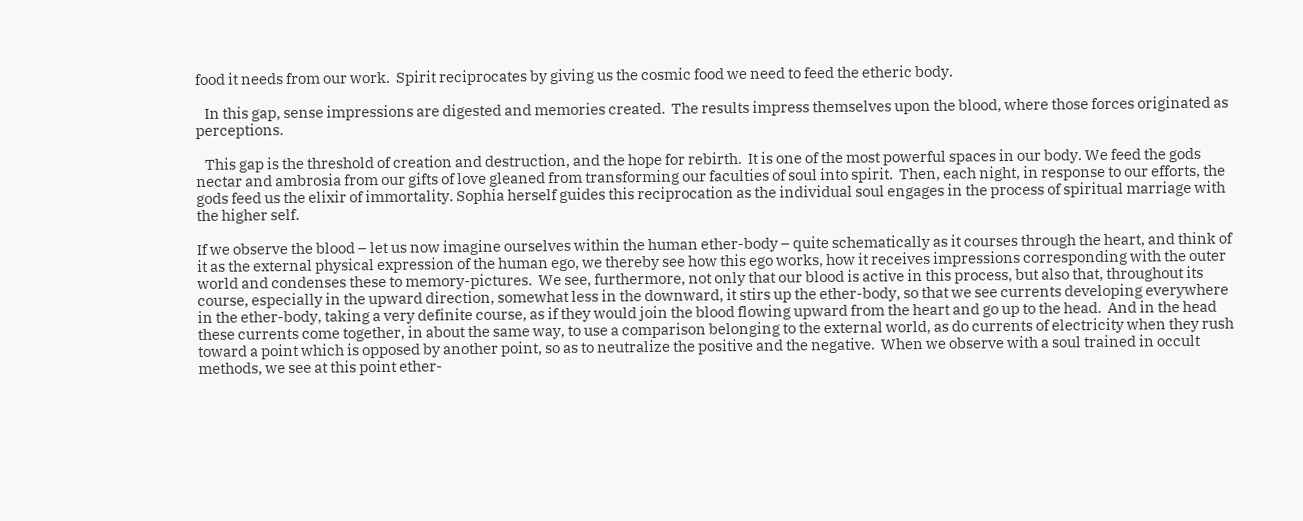food it needs from our work.  Spirit reciprocates by giving us the cosmic food we need to feed the etheric body.

   In this gap, sense impressions are digested and memories created.  The results impress themselves upon the blood, where those forces originated as perceptions.

   This gap is the threshold of creation and destruction, and the hope for rebirth.  It is one of the most powerful spaces in our body. We feed the gods nectar and ambrosia from our gifts of love gleaned from transforming our faculties of soul into spirit.  Then, each night, in response to our efforts, the gods feed us the elixir of immortality. Sophia herself guides this reciprocation as the individual soul engages in the process of spiritual marriage with the higher self.

If we observe the blood – let us now imagine ourselves within the human ether-body – quite schematically as it courses through the heart, and think of it as the external physical expression of the human ego, we thereby see how this ego works, how it receives impressions corresponding with the outer world and condenses these to memory-pictures.  We see, furthermore, not only that our blood is active in this process, but also that, throughout its course, especially in the upward direction, somewhat less in the downward, it stirs up the ether-body, so that we see currents developing everywhere in the ether-body, taking a very definite course, as if they would join the blood flowing upward from the heart and go up to the head.  And in the head these currents come together, in about the same way, to use a comparison belonging to the external world, as do currents of electricity when they rush toward a point which is opposed by another point, so as to neutralize the positive and the negative.  When we observe with a soul trained in occult methods, we see at this point ether-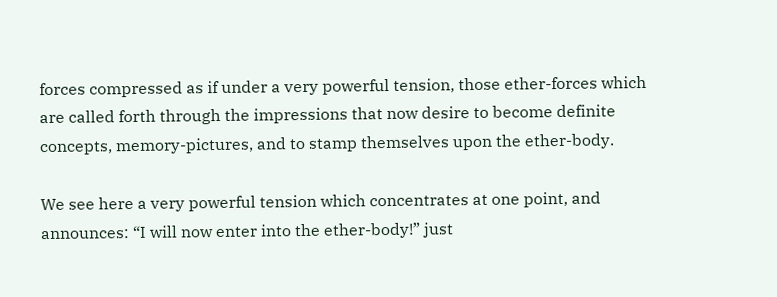forces compressed as if under a very powerful tension, those ether-forces which are called forth through the impressions that now desire to become definite concepts, memory-pictures, and to stamp themselves upon the ether-body.

We see here a very powerful tension which concentrates at one point, and announces: “I will now enter into the ether-body!” just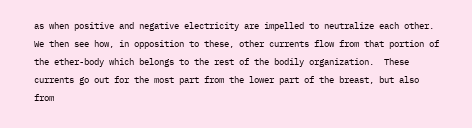as when positive and negative electricity are impelled to neutralize each other.  We then see how, in opposition to these, other currents flow from that portion of the ether-body which belongs to the rest of the bodily organization.  These currents go out for the most part from the lower part of the breast, but also from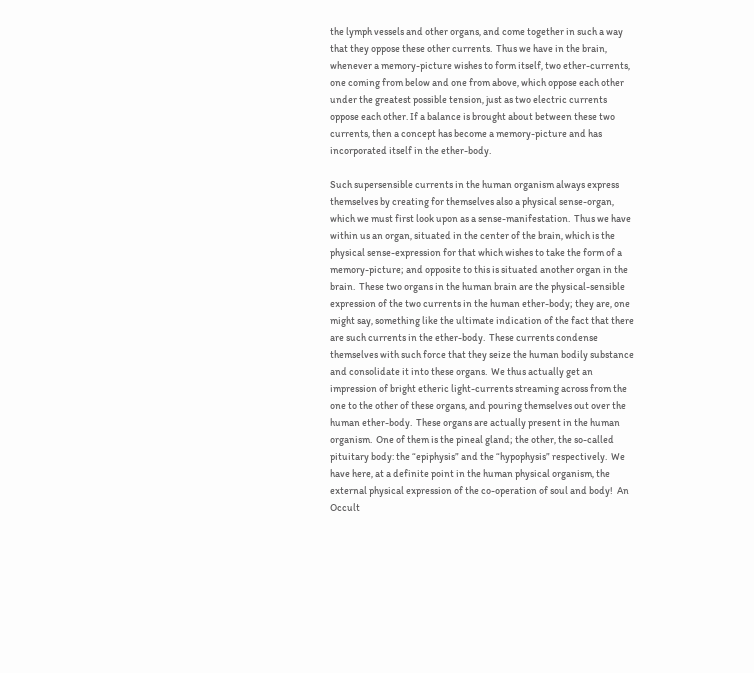the lymph vessels and other organs, and come together in such a way that they oppose these other currents.  Thus we have in the brain, whenever a memory-picture wishes to form itself, two ether-currents, one coming from below and one from above, which oppose each other under the greatest possible tension, just as two electric currents oppose each other. If a balance is brought about between these two currents, then a concept has become a memory-picture and has incorporated itself in the ether-body.

Such supersensible currents in the human organism always express themselves by creating for themselves also a physical sense-organ, which we must first look upon as a sense-manifestation.  Thus we have within us an organ, situated in the center of the brain, which is the physical sense-expression for that which wishes to take the form of a memory-picture; and opposite to this is situated another organ in the brain.  These two organs in the human brain are the physical-sensible expression of the two currents in the human ether-body; they are, one might say, something like the ultimate indication of the fact that there are such currents in the ether-body.  These currents condense themselves with such force that they seize the human bodily substance and consolidate it into these organs.  We thus actually get an impression of bright etheric light-currents streaming across from the one to the other of these organs, and pouring themselves out over the human ether-body.  These organs are actually present in the human organism.  One of them is the pineal gland; the other, the so-called pituitary body: the “epiphysis” and the “hypophysis” respectively.  We have here, at a definite point in the human physical organism, the external physical expression of the co-operation of soul and body!  An Occult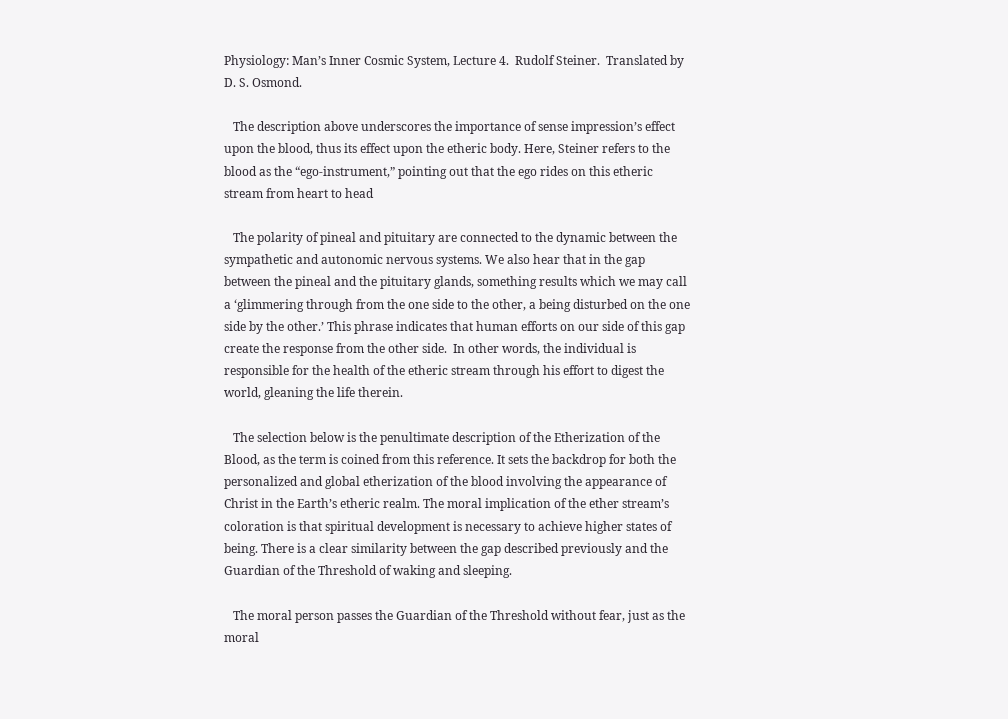Physiology: Man’s Inner Cosmic System, Lecture 4.  Rudolf Steiner.  Translated by D. S. Osmond.

   The description above underscores the importance of sense impression’s effect upon the blood, thus its effect upon the etheric body. Here, Steiner refers to the blood as the “ego-instrument,” pointing out that the ego rides on this etheric stream from heart to head

   The polarity of pineal and pituitary are connected to the dynamic between the sympathetic and autonomic nervous systems. We also hear that in the gap between the pineal and the pituitary glands, something results which we may call a ‘glimmering through from the one side to the other, a being disturbed on the one side by the other.’ This phrase indicates that human efforts on our side of this gap create the response from the other side.  In other words, the individual is responsible for the health of the etheric stream through his effort to digest the world, gleaning the life therein.

   The selection below is the penultimate description of the Etherization of the Blood, as the term is coined from this reference. It sets the backdrop for both the personalized and global etherization of the blood involving the appearance of Christ in the Earth’s etheric realm. The moral implication of the ether stream’s coloration is that spiritual development is necessary to achieve higher states of being. There is a clear similarity between the gap described previously and the Guardian of the Threshold of waking and sleeping.

   The moral person passes the Guardian of the Threshold without fear, just as the moral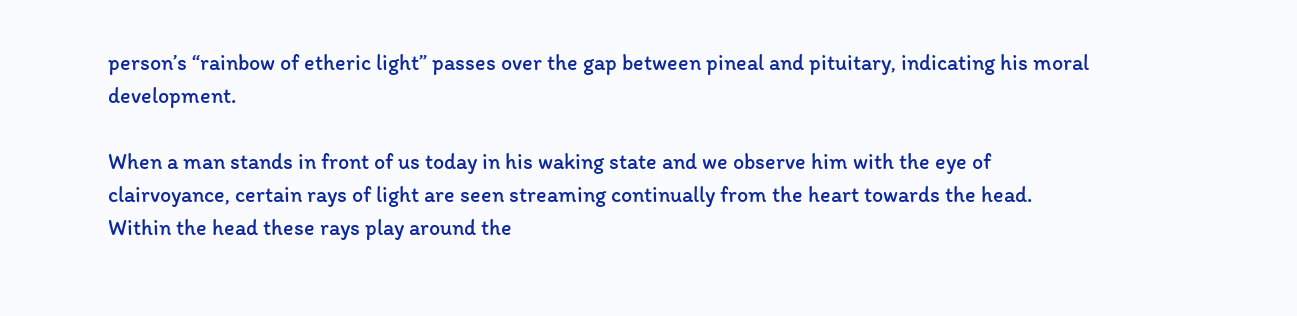person’s “rainbow of etheric light” passes over the gap between pineal and pituitary, indicating his moral development.

When a man stands in front of us today in his waking state and we observe him with the eye of clairvoyance, certain rays of light are seen streaming continually from the heart towards the head.  Within the head these rays play around the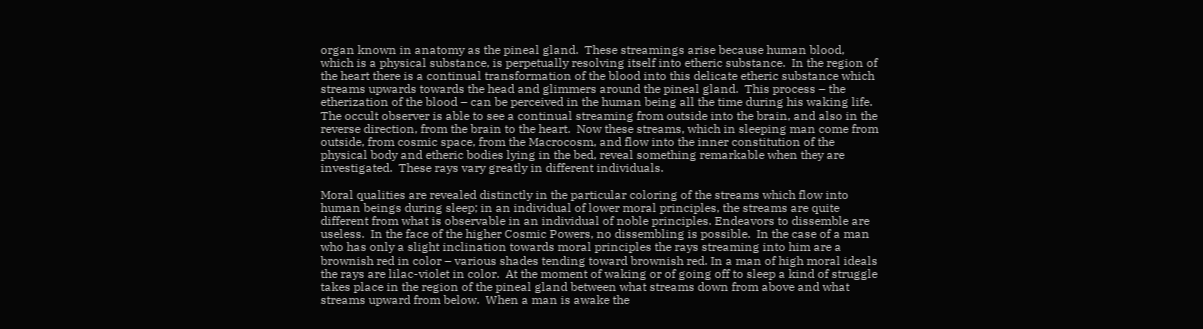organ known in anatomy as the pineal gland.  These streamings arise because human blood, which is a physical substance, is perpetually resolving itself into etheric substance.  In the region of the heart there is a continual transformation of the blood into this delicate etheric substance which streams upwards towards the head and glimmers around the pineal gland.  This process – the etherization of the blood – can be perceived in the human being all the time during his waking life.  The occult observer is able to see a continual streaming from outside into the brain, and also in the reverse direction, from the brain to the heart.  Now these streams, which in sleeping man come from outside, from cosmic space, from the Macrocosm, and flow into the inner constitution of the physical body and etheric bodies lying in the bed, reveal something remarkable when they are investigated.  These rays vary greatly in different individuals.

Moral qualities are revealed distinctly in the particular coloring of the streams which flow into human beings during sleep; in an individual of lower moral principles, the streams are quite different from what is observable in an individual of noble principles. Endeavors to dissemble are useless.  In the face of the higher Cosmic Powers, no dissembling is possible.  In the case of a man who has only a slight inclination towards moral principles the rays streaming into him are a brownish red in color – various shades tending toward brownish red. In a man of high moral ideals the rays are lilac-violet in color.  At the moment of waking or of going off to sleep a kind of struggle takes place in the region of the pineal gland between what streams down from above and what streams upward from below.  When a man is awake the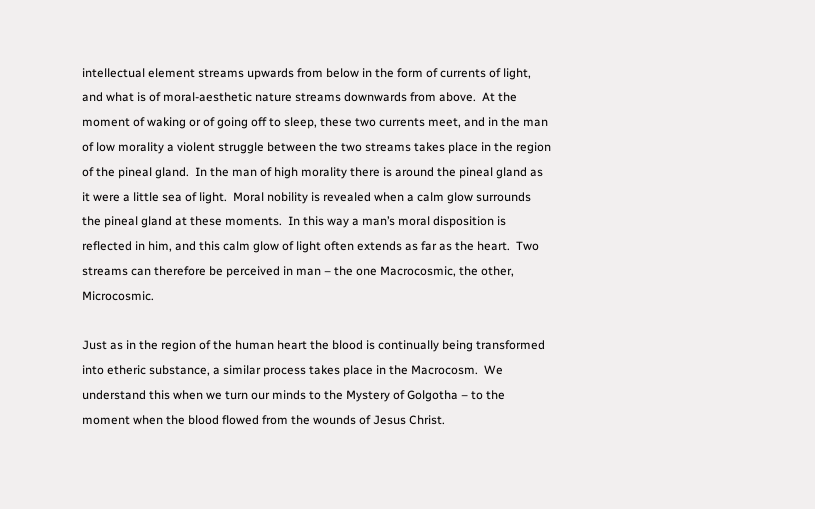intellectual element streams upwards from below in the form of currents of light, and what is of moral-aesthetic nature streams downwards from above.  At the moment of waking or of going off to sleep, these two currents meet, and in the man of low morality a violent struggle between the two streams takes place in the region of the pineal gland.  In the man of high morality there is around the pineal gland as it were a little sea of light.  Moral nobility is revealed when a calm glow surrounds the pineal gland at these moments.  In this way a man’s moral disposition is reflected in him, and this calm glow of light often extends as far as the heart.  Two streams can therefore be perceived in man – the one Macrocosmic, the other, Microcosmic.

Just as in the region of the human heart the blood is continually being transformed into etheric substance, a similar process takes place in the Macrocosm.  We understand this when we turn our minds to the Mystery of Golgotha – to the moment when the blood flowed from the wounds of Jesus Christ.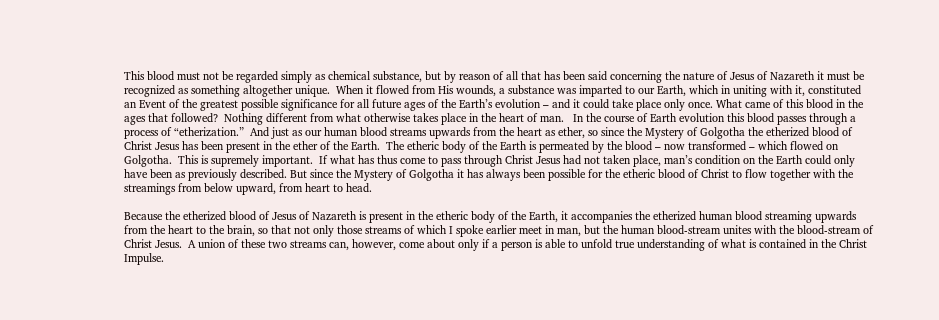This blood must not be regarded simply as chemical substance, but by reason of all that has been said concerning the nature of Jesus of Nazareth it must be recognized as something altogether unique.  When it flowed from His wounds, a substance was imparted to our Earth, which in uniting with it, constituted an Event of the greatest possible significance for all future ages of the Earth’s evolution – and it could take place only once. What came of this blood in the ages that followed?  Nothing different from what otherwise takes place in the heart of man.   In the course of Earth evolution this blood passes through a process of “etherization.”  And just as our human blood streams upwards from the heart as ether, so since the Mystery of Golgotha the etherized blood of Christ Jesus has been present in the ether of the Earth.  The etheric body of the Earth is permeated by the blood – now transformed – which flowed on Golgotha.  This is supremely important.  If what has thus come to pass through Christ Jesus had not taken place, man’s condition on the Earth could only have been as previously described. But since the Mystery of Golgotha it has always been possible for the etheric blood of Christ to flow together with the streamings from below upward, from heart to head.

Because the etherized blood of Jesus of Nazareth is present in the etheric body of the Earth, it accompanies the etherized human blood streaming upwards from the heart to the brain, so that not only those streams of which I spoke earlier meet in man, but the human blood-stream unites with the blood-stream of Christ Jesus.  A union of these two streams can, however, come about only if a person is able to unfold true understanding of what is contained in the Christ Impulse.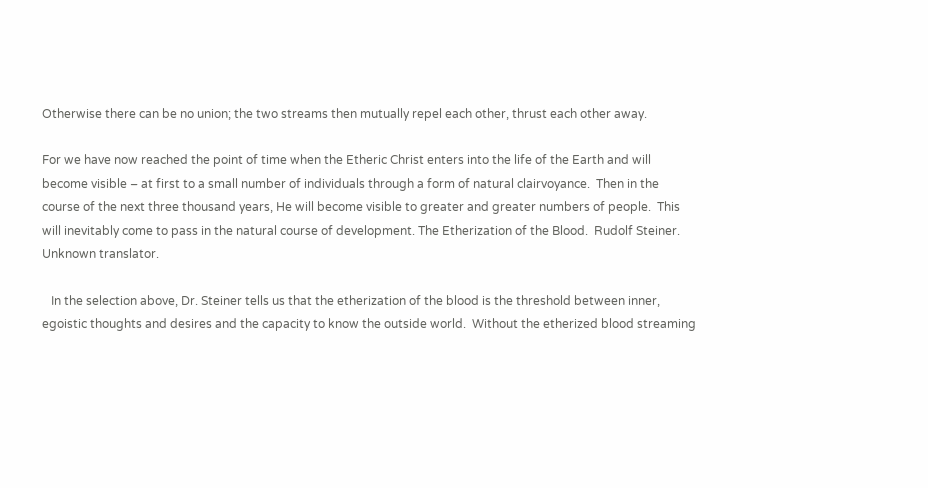Otherwise there can be no union; the two streams then mutually repel each other, thrust each other away.

For we have now reached the point of time when the Etheric Christ enters into the life of the Earth and will become visible – at first to a small number of individuals through a form of natural clairvoyance.  Then in the course of the next three thousand years, He will become visible to greater and greater numbers of people.  This will inevitably come to pass in the natural course of development. The Etherization of the Blood.  Rudolf Steiner.  Unknown translator.

   In the selection above, Dr. Steiner tells us that the etherization of the blood is the threshold between inner, egoistic thoughts and desires and the capacity to know the outside world.  Without the etherized blood streaming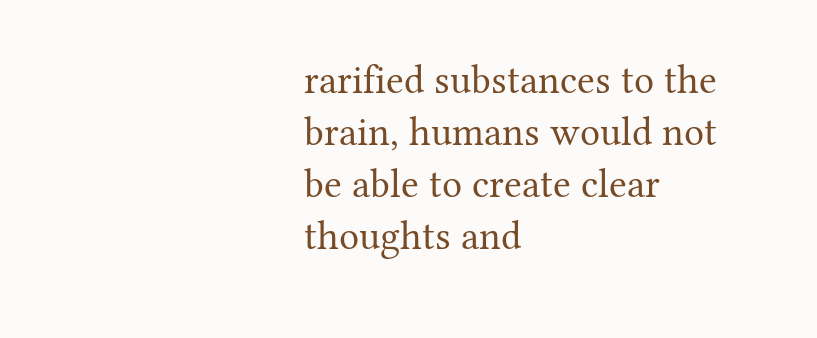rarified substances to the brain, humans would not be able to create clear thoughts and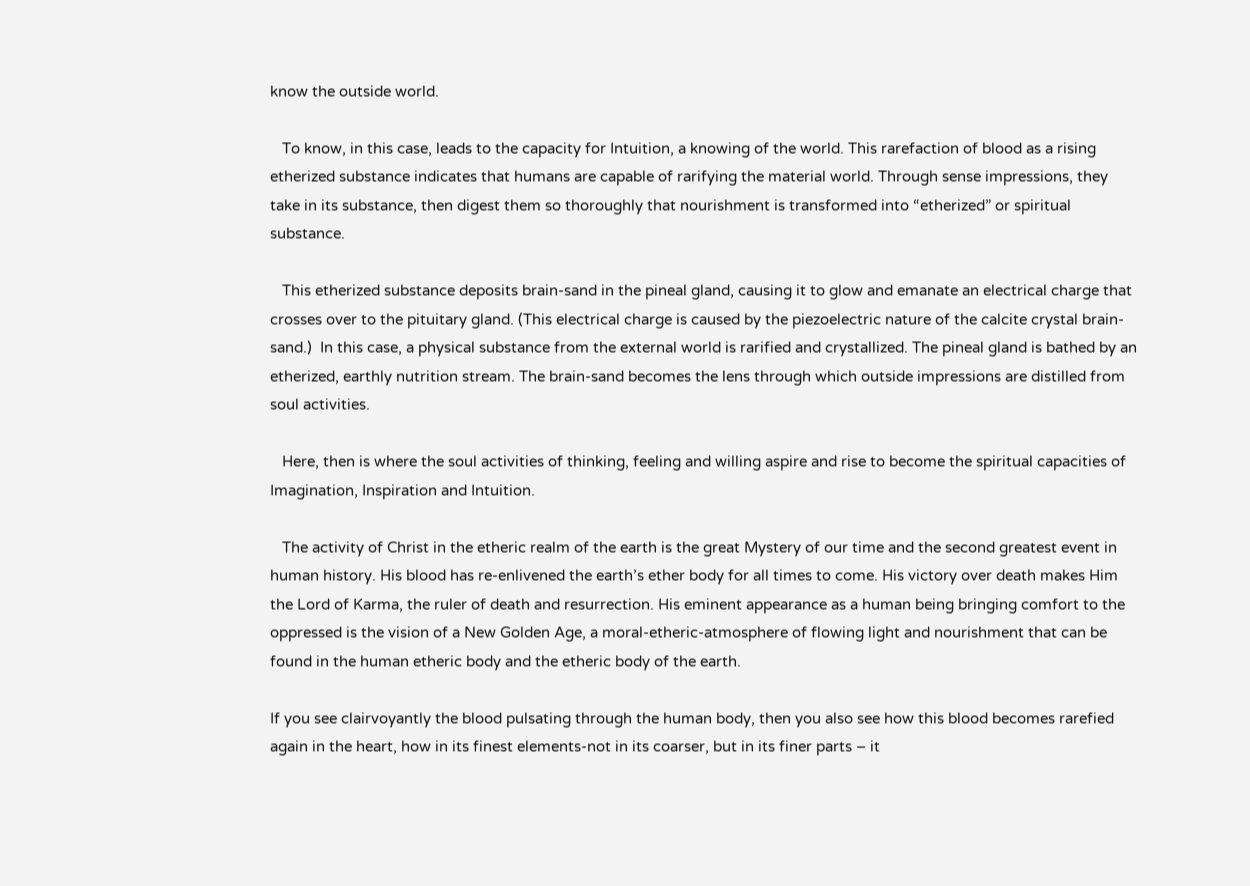know the outside world.

   To know, in this case, leads to the capacity for Intuition, a knowing of the world. This rarefaction of blood as a rising etherized substance indicates that humans are capable of rarifying the material world. Through sense impressions, they take in its substance, then digest them so thoroughly that nourishment is transformed into “etherized” or spiritual substance.

   This etherized substance deposits brain-sand in the pineal gland, causing it to glow and emanate an electrical charge that crosses over to the pituitary gland. (This electrical charge is caused by the piezoelectric nature of the calcite crystal brain-sand.)  In this case, a physical substance from the external world is rarified and crystallized. The pineal gland is bathed by an etherized, earthly nutrition stream. The brain-sand becomes the lens through which outside impressions are distilled from soul activities.

   Here, then is where the soul activities of thinking, feeling and willing aspire and rise to become the spiritual capacities of Imagination, Inspiration and Intuition.

   The activity of Christ in the etheric realm of the earth is the great Mystery of our time and the second greatest event in human history. His blood has re-enlivened the earth’s ether body for all times to come. His victory over death makes Him the Lord of Karma, the ruler of death and resurrection. His eminent appearance as a human being bringing comfort to the oppressed is the vision of a New Golden Age, a moral-etheric-atmosphere of flowing light and nourishment that can be found in the human etheric body and the etheric body of the earth.

If you see clairvoyantly the blood pulsating through the human body, then you also see how this blood becomes rarefied again in the heart, how in its finest elements-not in its coarser, but in its finer parts – it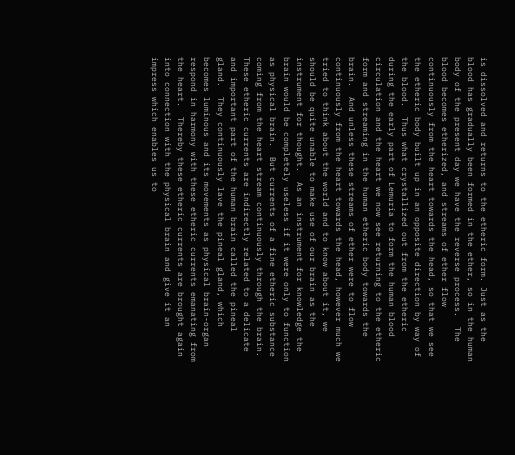is dissolved and returns to the etheric form. Just as the blood has gradually been formed in the ether, so in the human body of the present day we have the reverse process.  The blood becomes etherized, and streams of ether flow continuously from the heart towards the head, so that we see the etheric body built up in an opposite direction by way of the blood.  Thus what crystallized out from the etheric during the early part of Lemuria to form the human blood circulation and the heart we now see returning to the etheric form and streaming in the human etheric body towards the brain.  And unless these streams of ether were to flow continuously from the heart towards the head, however much we tried to think about the world and to know about it, we should be quite unable to make use of our brain as the instrument for thought.  As an instrument for knowledge the brain would be completely useless if it were only to function as physical brain.  But currents of a fine etheric substance coming from the heart stream continuously through the brain.  These etheric currents are indirectly related to a delicate and important part of the human brain called the pineal gland.  They continuously lave the pineal gland, which becomes luminous and its movements as physical brain-organ respond in harmony with these etheric currents emanating from the heart.  Thereby these etheric currents are brought again into connection with the physical brain and give it an impress which enables us to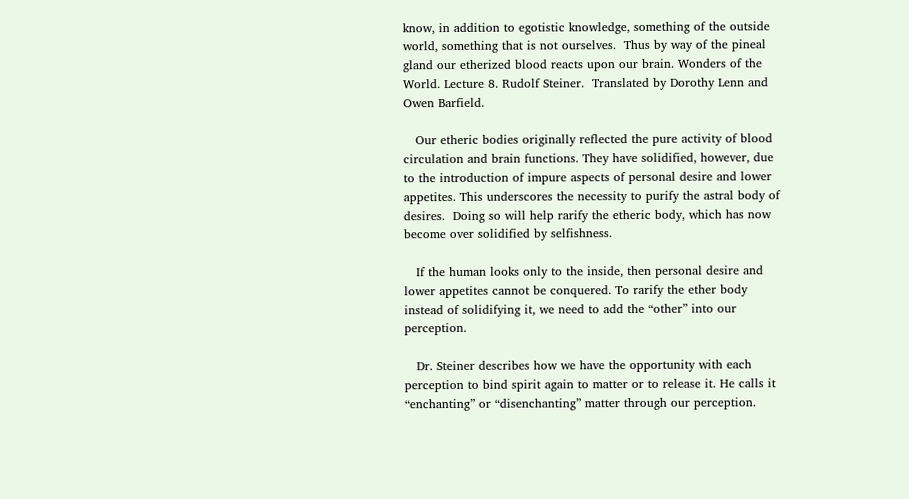know, in addition to egotistic knowledge, something of the outside world, something that is not ourselves.  Thus by way of the pineal gland our etherized blood reacts upon our brain. Wonders of the World. Lecture 8. Rudolf Steiner.  Translated by Dorothy Lenn and Owen Barfield.

   Our etheric bodies originally reflected the pure activity of blood circulation and brain functions. They have solidified, however, due to the introduction of impure aspects of personal desire and lower appetites. This underscores the necessity to purify the astral body of desires.  Doing so will help rarify the etheric body, which has now become over solidified by selfishness.

   If the human looks only to the inside, then personal desire and lower appetites cannot be conquered. To rarify the ether body instead of solidifying it, we need to add the “other” into our perception.

   Dr. Steiner describes how we have the opportunity with each perception to bind spirit again to matter or to release it. He calls it “enchanting” or “disenchanting” matter through our perception.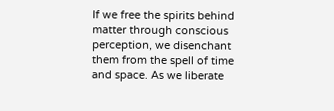If we free the spirits behind matter through conscious perception, we disenchant them from the spell of time and space. As we liberate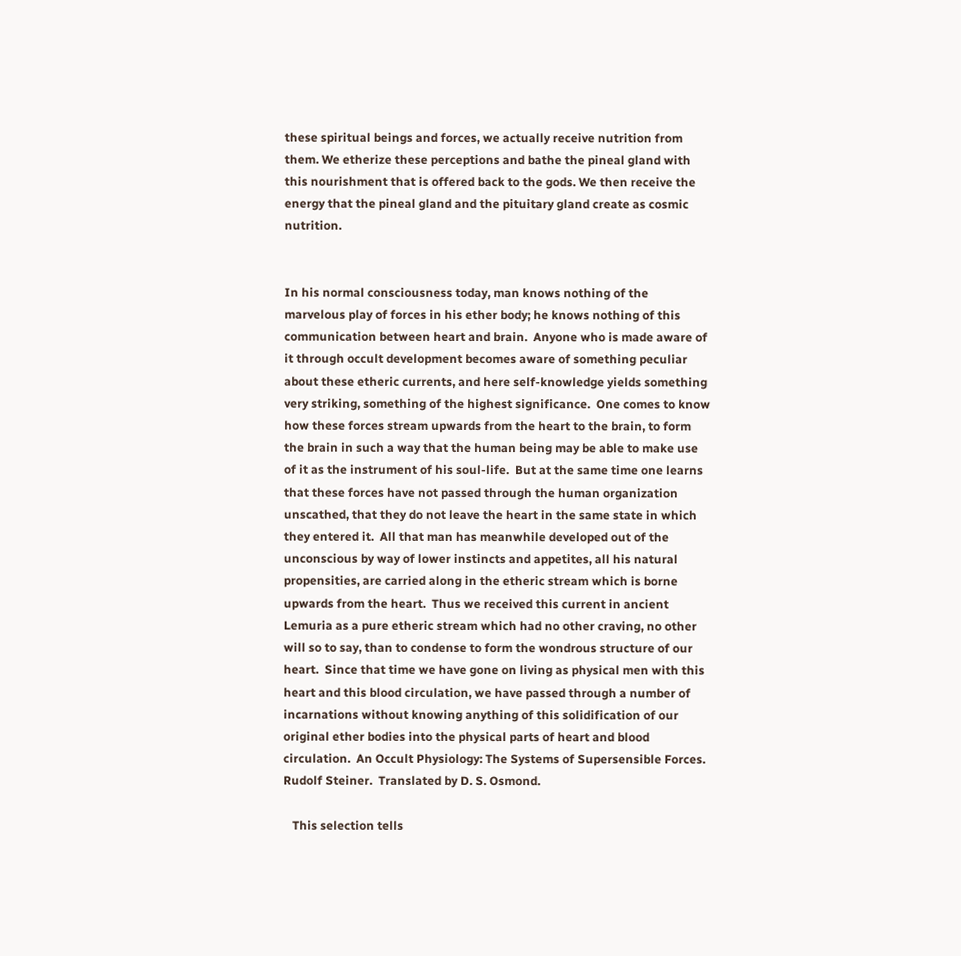these spiritual beings and forces, we actually receive nutrition from them. We etherize these perceptions and bathe the pineal gland with this nourishment that is offered back to the gods. We then receive the energy that the pineal gland and the pituitary gland create as cosmic nutrition.


In his normal consciousness today, man knows nothing of the marvelous play of forces in his ether body; he knows nothing of this communication between heart and brain.  Anyone who is made aware of it through occult development becomes aware of something peculiar about these etheric currents, and here self-knowledge yields something very striking, something of the highest significance.  One comes to know how these forces stream upwards from the heart to the brain, to form the brain in such a way that the human being may be able to make use of it as the instrument of his soul-life.  But at the same time one learns that these forces have not passed through the human organization unscathed, that they do not leave the heart in the same state in which they entered it.  All that man has meanwhile developed out of the unconscious by way of lower instincts and appetites, all his natural propensities, are carried along in the etheric stream which is borne upwards from the heart.  Thus we received this current in ancient Lemuria as a pure etheric stream which had no other craving, no other will so to say, than to condense to form the wondrous structure of our heart.  Since that time we have gone on living as physical men with this heart and this blood circulation, we have passed through a number of incarnations without knowing anything of this solidification of our original ether bodies into the physical parts of heart and blood circulation.  An Occult Physiology: The Systems of Supersensible Forces.  Rudolf Steiner.  Translated by D. S. Osmond.

   This selection tells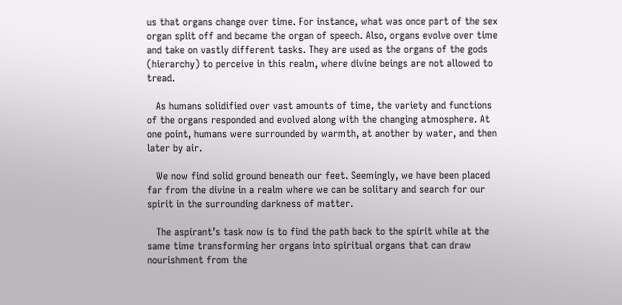us that organs change over time. For instance, what was once part of the sex organ split off and became the organ of speech. Also, organs evolve over time and take on vastly different tasks. They are used as the organs of the gods (hierarchy) to perceive in this realm, where divine beings are not allowed to tread.

   As humans solidified over vast amounts of time, the variety and functions of the organs responded and evolved along with the changing atmosphere. At one point, humans were surrounded by warmth, at another by water, and then later by air.

   We now find solid ground beneath our feet. Seemingly, we have been placed far from the divine in a realm where we can be solitary and search for our spirit in the surrounding darkness of matter.

   The aspirant’s task now is to find the path back to the spirit while at the same time transforming her organs into spiritual organs that can draw nourishment from the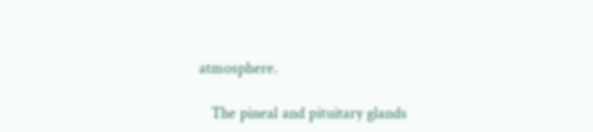atmosphere.

   The pineal and pituitary glands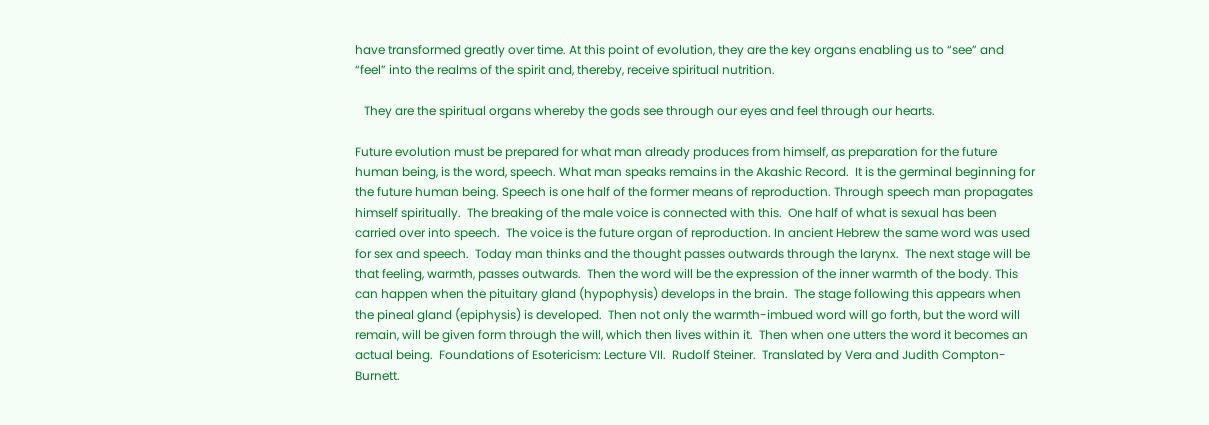have transformed greatly over time. At this point of evolution, they are the key organs enabling us to “see” and “feel” into the realms of the spirit and, thereby, receive spiritual nutrition.

   They are the spiritual organs whereby the gods see through our eyes and feel through our hearts.

Future evolution must be prepared for what man already produces from himself, as preparation for the future human being, is the word, speech. What man speaks remains in the Akashic Record.  It is the germinal beginning for the future human being. Speech is one half of the former means of reproduction. Through speech man propagates himself spiritually.  The breaking of the male voice is connected with this.  One half of what is sexual has been carried over into speech.  The voice is the future organ of reproduction. In ancient Hebrew the same word was used for sex and speech.  Today man thinks and the thought passes outwards through the larynx.  The next stage will be that feeling, warmth, passes outwards.  Then the word will be the expression of the inner warmth of the body. This can happen when the pituitary gland (hypophysis) develops in the brain.  The stage following this appears when the pineal gland (epiphysis) is developed.  Then not only the warmth-imbued word will go forth, but the word will remain, will be given form through the will, which then lives within it.  Then when one utters the word it becomes an actual being.  Foundations of Esotericism: Lecture VII.  Rudolf Steiner.  Translated by Vera and Judith Compton-Burnett.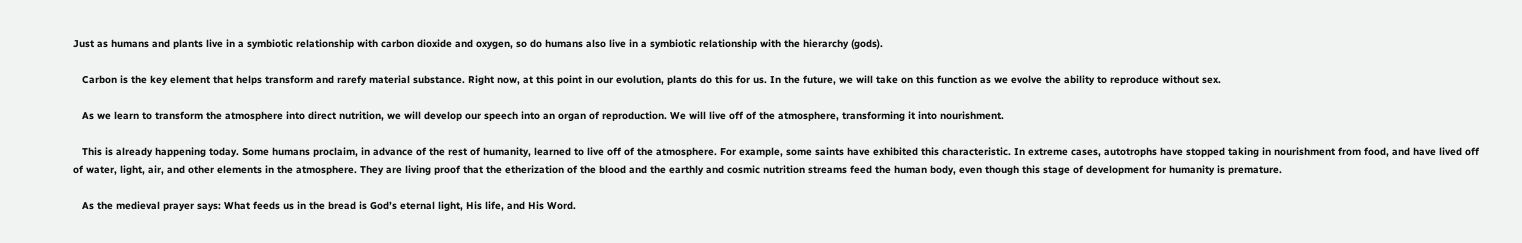Just as humans and plants live in a symbiotic relationship with carbon dioxide and oxygen, so do humans also live in a symbiotic relationship with the hierarchy (gods).

   Carbon is the key element that helps transform and rarefy material substance. Right now, at this point in our evolution, plants do this for us. In the future, we will take on this function as we evolve the ability to reproduce without sex.

   As we learn to transform the atmosphere into direct nutrition, we will develop our speech into an organ of reproduction. We will live off of the atmosphere, transforming it into nourishment.

   This is already happening today. Some humans proclaim, in advance of the rest of humanity, learned to live off of the atmosphere. For example, some saints have exhibited this characteristic. In extreme cases, autotrophs have stopped taking in nourishment from food, and have lived off of water, light, air, and other elements in the atmosphere. They are living proof that the etherization of the blood and the earthly and cosmic nutrition streams feed the human body, even though this stage of development for humanity is premature.

   As the medieval prayer says: What feeds us in the bread is God’s eternal light, His life, and His Word.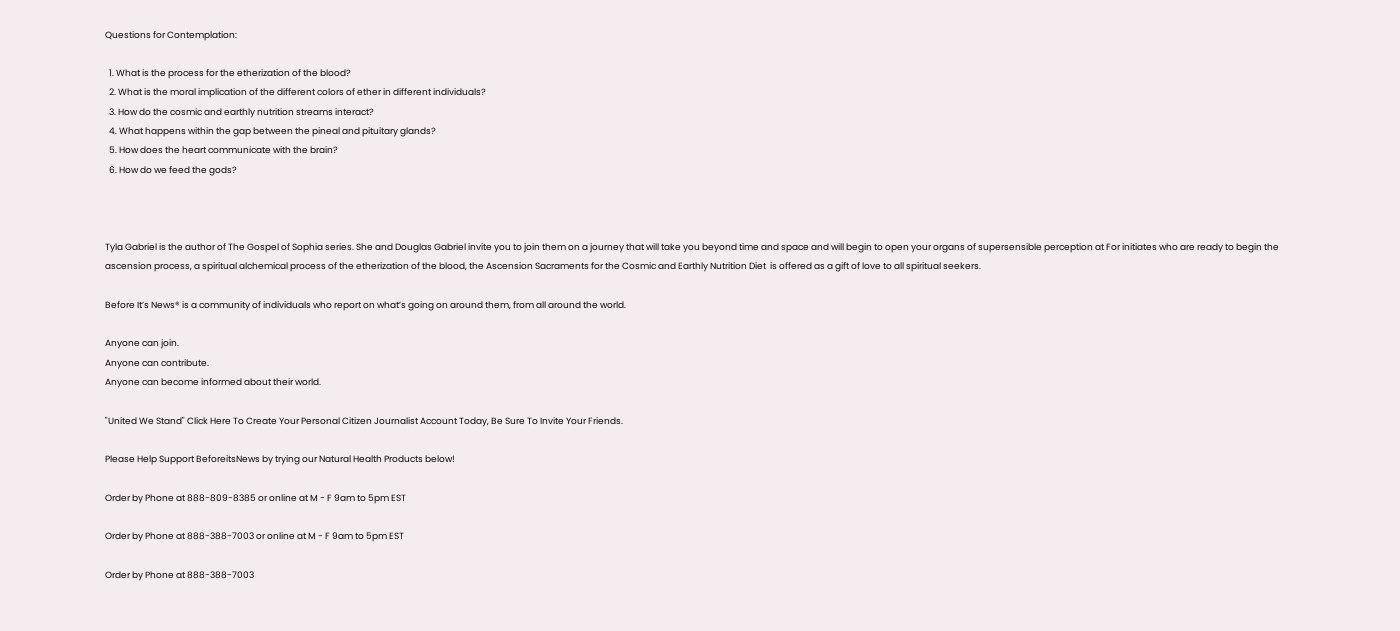Questions for Contemplation:

  1. What is the process for the etherization of the blood?
  2. What is the moral implication of the different colors of ether in different individuals?
  3. How do the cosmic and earthly nutrition streams interact?
  4. What happens within the gap between the pineal and pituitary glands?
  5. How does the heart communicate with the brain?
  6. How do we feed the gods?



Tyla Gabriel is the author of The Gospel of Sophia series. She and Douglas Gabriel invite you to join them on a journey that will take you beyond time and space and will begin to open your organs of supersensible perception at For initiates who are ready to begin the ascension process, a spiritual alchemical process of the etherization of the blood, the Ascension Sacraments for the Cosmic and Earthly Nutrition Diet  is offered as a gift of love to all spiritual seekers.

Before It’s News® is a community of individuals who report on what’s going on around them, from all around the world.

Anyone can join.
Anyone can contribute.
Anyone can become informed about their world.

"United We Stand" Click Here To Create Your Personal Citizen Journalist Account Today, Be Sure To Invite Your Friends.

Please Help Support BeforeitsNews by trying our Natural Health Products below!

Order by Phone at 888-809-8385 or online at M - F 9am to 5pm EST

Order by Phone at 888-388-7003 or online at M - F 9am to 5pm EST

Order by Phone at 888-388-7003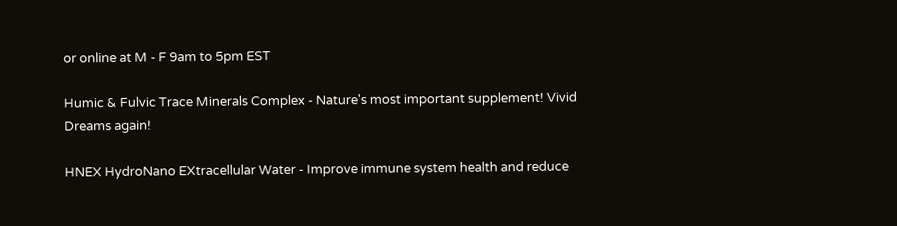or online at M - F 9am to 5pm EST

Humic & Fulvic Trace Minerals Complex - Nature's most important supplement! Vivid Dreams again!

HNEX HydroNano EXtracellular Water - Improve immune system health and reduce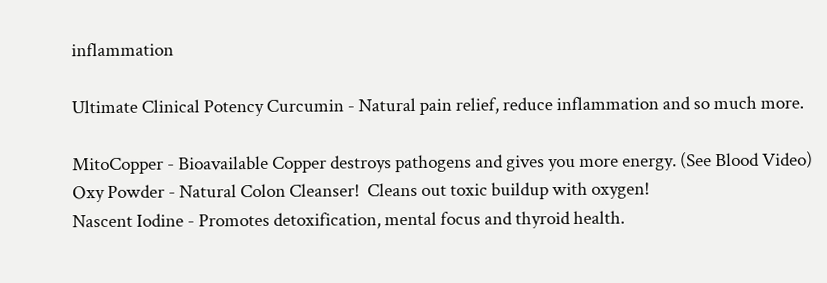inflammation

Ultimate Clinical Potency Curcumin - Natural pain relief, reduce inflammation and so much more.

MitoCopper - Bioavailable Copper destroys pathogens and gives you more energy. (See Blood Video)
Oxy Powder - Natural Colon Cleanser!  Cleans out toxic buildup with oxygen!
Nascent Iodine - Promotes detoxification, mental focus and thyroid health.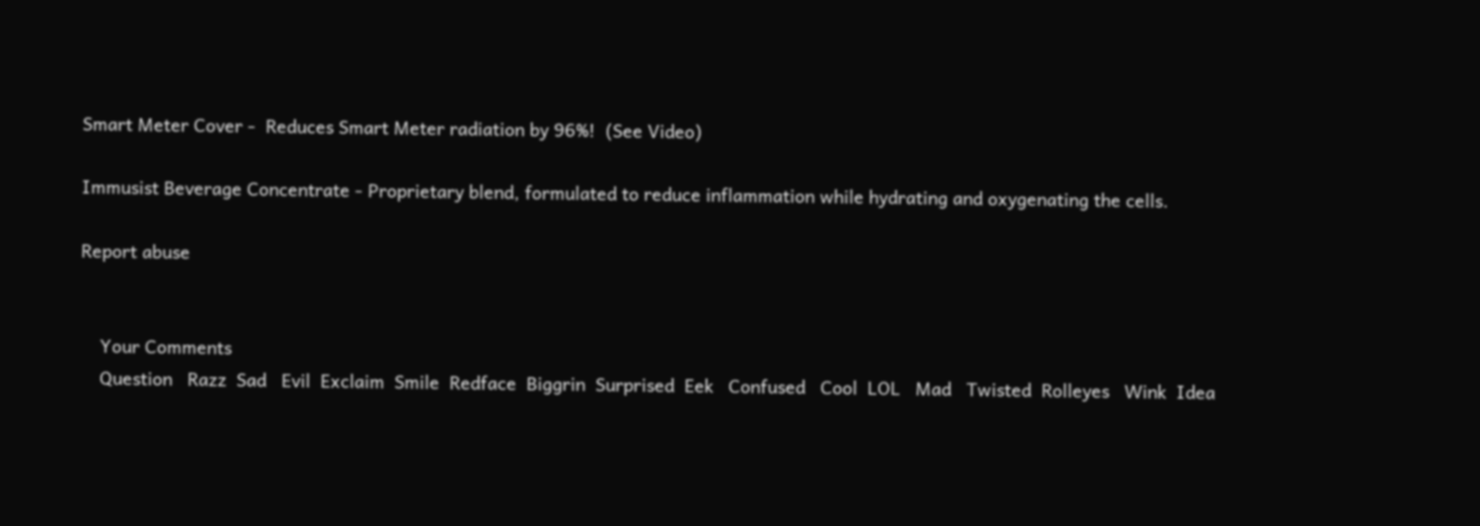Smart Meter Cover -  Reduces Smart Meter radiation by 96%!  (See Video)

Immusist Beverage Concentrate - Proprietary blend, formulated to reduce inflammation while hydrating and oxygenating the cells.

Report abuse


    Your Comments
    Question   Razz  Sad   Evil  Exclaim  Smile  Redface  Biggrin  Surprised  Eek   Confused   Cool  LOL   Mad   Twisted  Rolleyes   Wink  Idea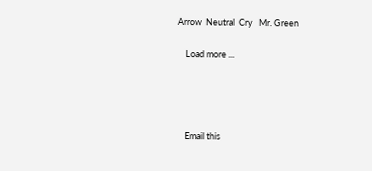Arrow  Neutral  Cry   Mr. Green

    Load more ...




    Email this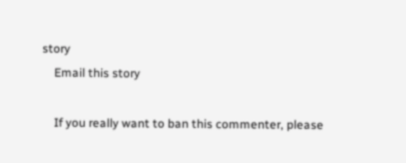story
    Email this story

    If you really want to ban this commenter, please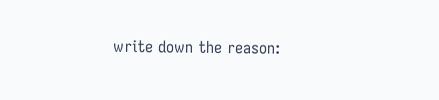write down the reason: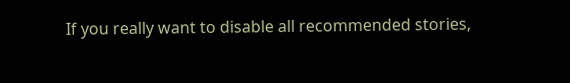If you really want to disable all recommended stories,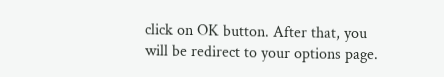click on OK button. After that, you will be redirect to your options page.